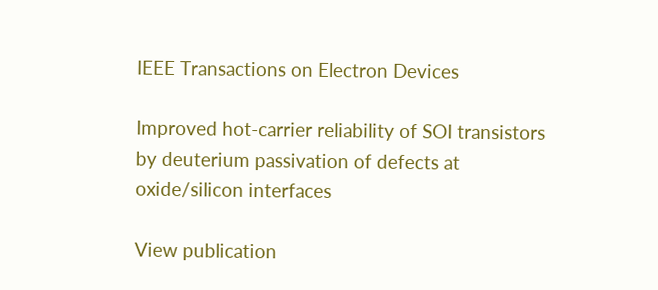IEEE Transactions on Electron Devices

Improved hot-carrier reliability of SOI transistors by deuterium passivation of defects at oxide/silicon interfaces

View publication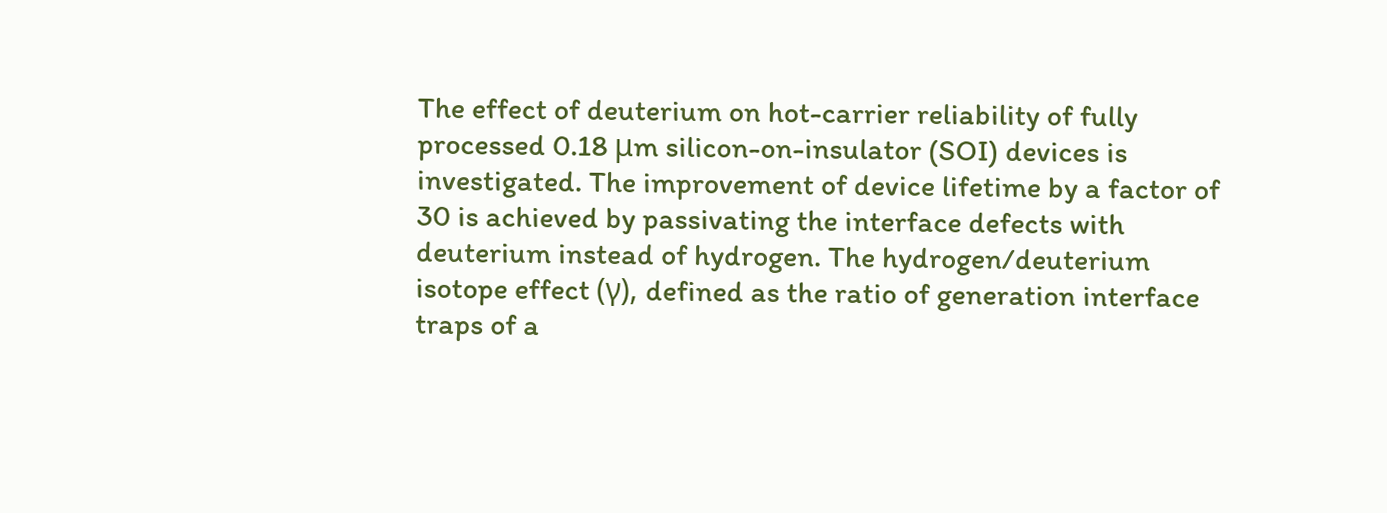The effect of deuterium on hot-carrier reliability of fully processed 0.18 μm silicon-on-insulator (SOI) devices is investigated. The improvement of device lifetime by a factor of 30 is achieved by passivating the interface defects with deuterium instead of hydrogen. The hydrogen/deuterium isotope effect (γ), defined as the ratio of generation interface traps of a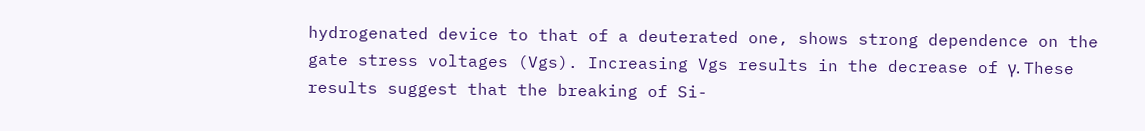hydrogenated device to that of a deuterated one, shows strong dependence on the gate stress voltages (Vgs). Increasing Vgs results in the decrease of γ. These results suggest that the breaking of Si-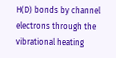H(D) bonds by channel electrons through the vibrational heating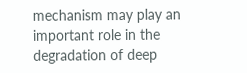mechanism may play an important role in the degradation of deep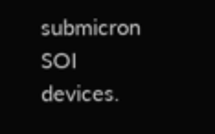submicron SOI devices.